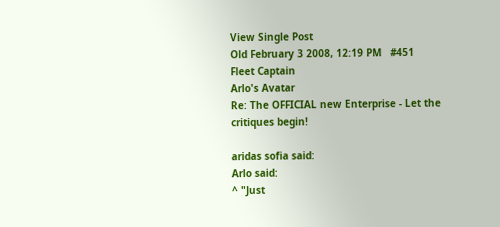View Single Post
Old February 3 2008, 12:19 PM   #451
Fleet Captain
Arlo's Avatar
Re: The OFFICIAL new Enterprise - Let the critiques begin!

aridas sofia said:
Arlo said:
^ "Just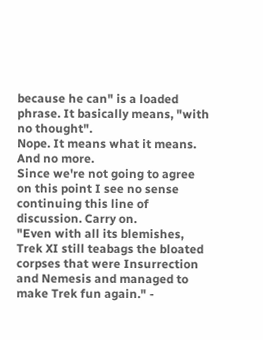because he can" is a loaded phrase. It basically means, "with no thought".
Nope. It means what it means. And no more.
Since we're not going to agree on this point I see no sense continuing this line of discussion. Carry on.
"Even with all its blemishes, Trek XI still teabags the bloated corpses that were Insurrection and Nemesis and managed to make Trek fun again." -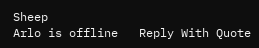Sheep
Arlo is offline   Reply With Quote